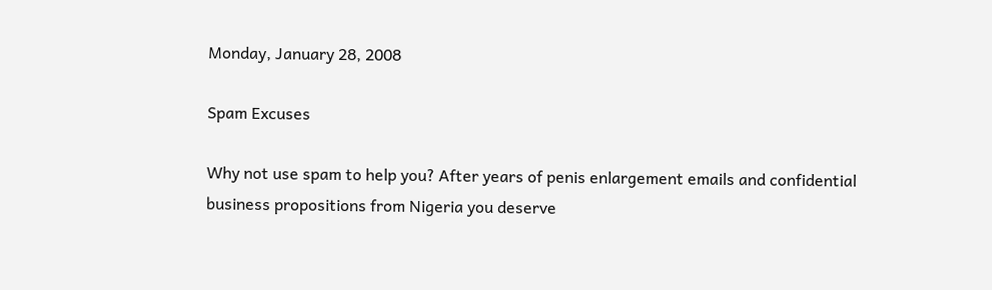Monday, January 28, 2008

Spam Excuses

Why not use spam to help you? After years of penis enlargement emails and confidential business propositions from Nigeria you deserve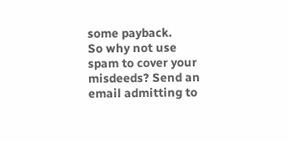some payback.
So why not use spam to cover your misdeeds? Send an email admitting to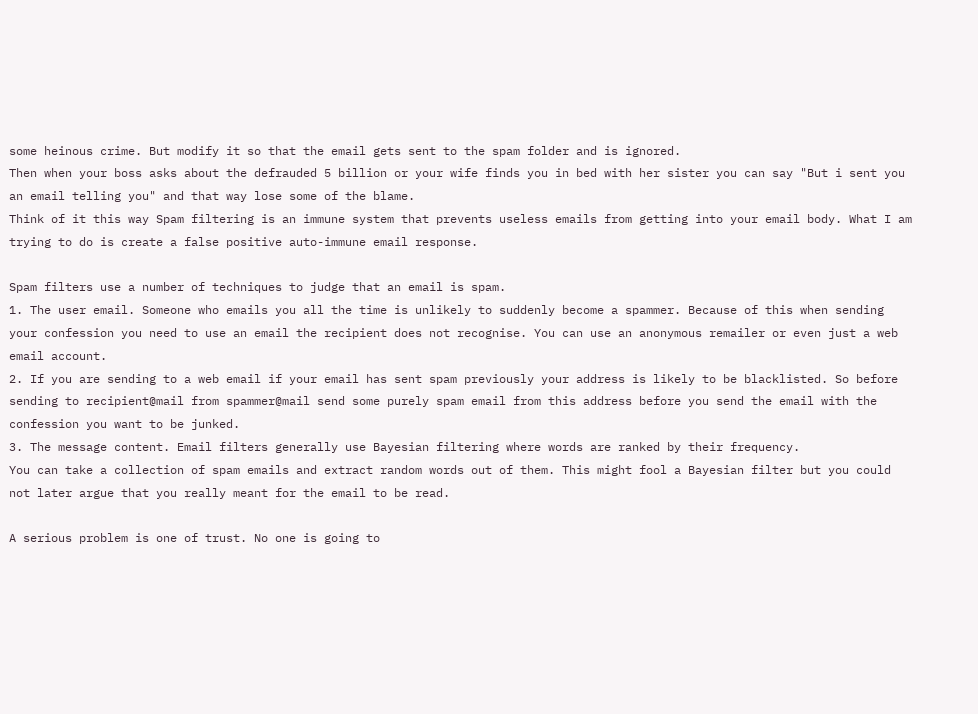some heinous crime. But modify it so that the email gets sent to the spam folder and is ignored.
Then when your boss asks about the defrauded 5 billion or your wife finds you in bed with her sister you can say "But i sent you an email telling you" and that way lose some of the blame.
Think of it this way Spam filtering is an immune system that prevents useless emails from getting into your email body. What I am trying to do is create a false positive auto-immune email response.

Spam filters use a number of techniques to judge that an email is spam.
1. The user email. Someone who emails you all the time is unlikely to suddenly become a spammer. Because of this when sending your confession you need to use an email the recipient does not recognise. You can use an anonymous remailer or even just a web email account.
2. If you are sending to a web email if your email has sent spam previously your address is likely to be blacklisted. So before sending to recipient@mail from spammer@mail send some purely spam email from this address before you send the email with the confession you want to be junked.
3. The message content. Email filters generally use Bayesian filtering where words are ranked by their frequency.
You can take a collection of spam emails and extract random words out of them. This might fool a Bayesian filter but you could not later argue that you really meant for the email to be read.

A serious problem is one of trust. No one is going to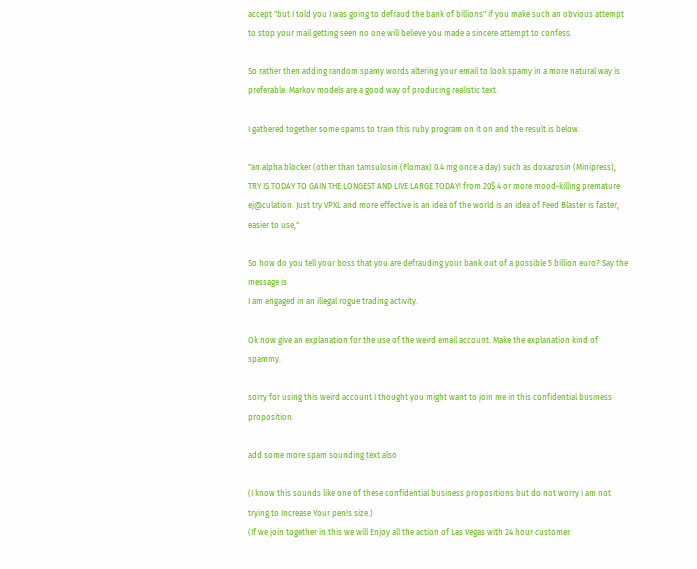accept "but I told you I was going to defraud the bank of billions" if you make such an obvious attempt to stop your mail getting seen no one will believe you made a sincere attempt to confess.

So rather then adding random spamy words altering your email to look spamy in a more natural way is preferable. Markov models are a good way of producing realistic text.

I gathered together some spams to train this ruby program on it on and the result is below.

"an alpha blocker (other than tamsulosin (Flomax) 0.4 mg once a day) such as doxazosin (Minipress),
TRY IS TODAY TO GAIN THE LONGEST AND LIVE LARGE TODAY! from 20$ 4 or more mood-killing premature ej@culation. Just try VPXL and more effective is an idea of the world is an idea of Feed Blaster is faster, easier to use,"

So how do you tell your boss that you are defrauding your bank out of a possible 5 billion euro? Say the message is
I am engaged in an illegal rogue trading activity.

Ok now give an explanation for the use of the weird email account. Make the explanation kind of spammy.

sorry for using this weird account I thought you might want to join me in this confidential business proposition.

add some more spam sounding text also

(I know this sounds like one of these confidential business propositions but do not worry i am not trying to Increase Your pen!s size.)
(If we join together in this we will Enjoy all the action of Las Vegas with 24 hour customer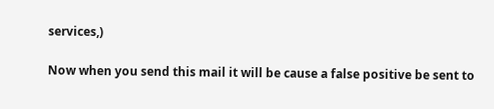services,)

Now when you send this mail it will be cause a false positive be sent to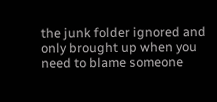the junk folder ignored and only brought up when you need to blame someone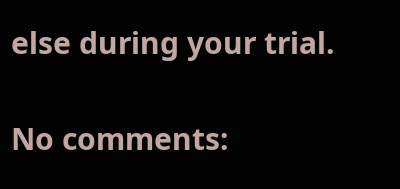else during your trial.

No comments: